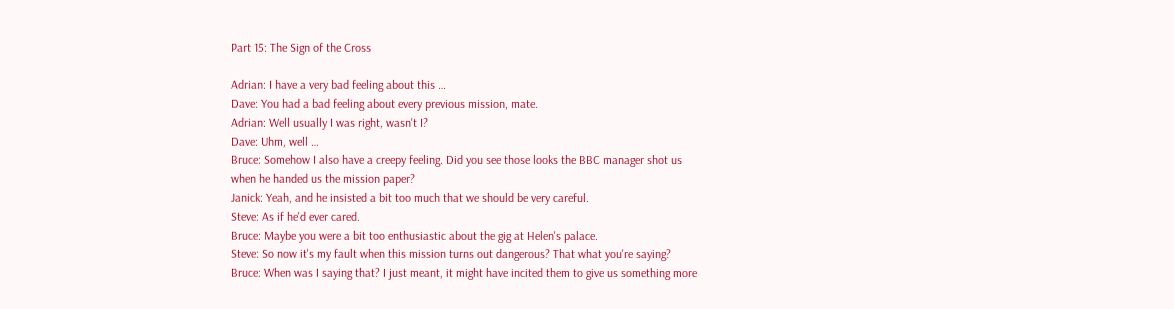Part 15: The Sign of the Cross

Adrian: I have a very bad feeling about this …
Dave: You had a bad feeling about every previous mission, mate.
Adrian: Well usually I was right, wasn't I?
Dave: Uhm, well …
Bruce: Somehow I also have a creepy feeling. Did you see those looks the BBC manager shot us when he handed us the mission paper?
Janick: Yeah, and he insisted a bit too much that we should be very careful.
Steve: As if he'd ever cared.
Bruce: Maybe you were a bit too enthusiastic about the gig at Helen's palace.
Steve: So now it's my fault when this mission turns out dangerous? That what you're saying?
Bruce: When was I saying that? I just meant, it might have incited them to give us something more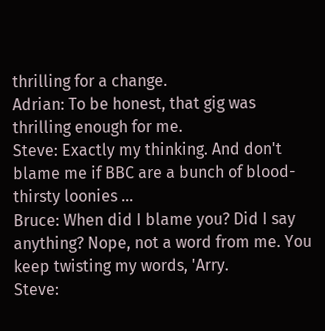thrilling for a change.
Adrian: To be honest, that gig was thrilling enough for me.
Steve: Exactly my thinking. And don't blame me if BBC are a bunch of blood-thirsty loonies …
Bruce: When did I blame you? Did I say anything? Nope, not a word from me. You keep twisting my words, 'Arry.
Steve: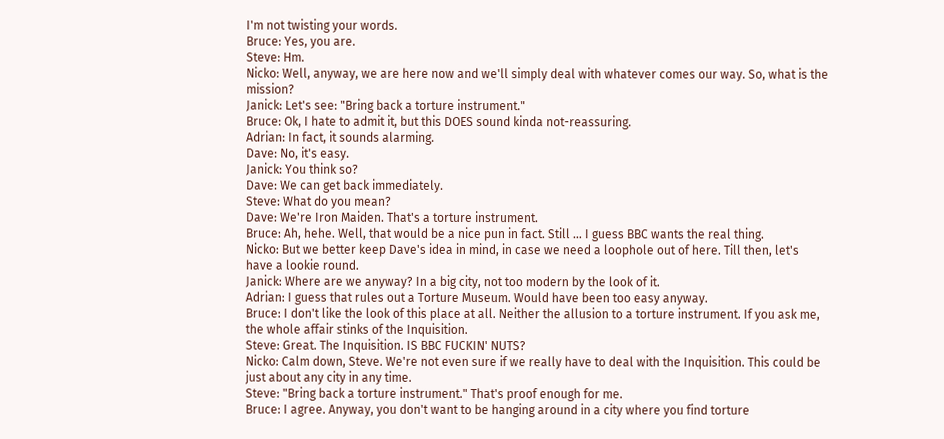I'm not twisting your words.
Bruce: Yes, you are.
Steve: Hm.
Nicko: Well, anyway, we are here now and we'll simply deal with whatever comes our way. So, what is the mission?
Janick: Let's see: "Bring back a torture instrument."
Bruce: Ok, I hate to admit it, but this DOES sound kinda not-reassuring.
Adrian: In fact, it sounds alarming.
Dave: No, it's easy.
Janick: You think so?
Dave: We can get back immediately.
Steve: What do you mean?
Dave: We're Iron Maiden. That's a torture instrument.
Bruce: Ah, hehe. Well, that would be a nice pun in fact. Still … I guess BBC wants the real thing.
Nicko: But we better keep Dave's idea in mind, in case we need a loophole out of here. Till then, let's have a lookie round.
Janick: Where are we anyway? In a big city, not too modern by the look of it.
Adrian: I guess that rules out a Torture Museum. Would have been too easy anyway.
Bruce: I don't like the look of this place at all. Neither the allusion to a torture instrument. If you ask me, the whole affair stinks of the Inquisition.
Steve: Great. The Inquisition. IS BBC FUCKIN' NUTS?
Nicko: Calm down, Steve. We're not even sure if we really have to deal with the Inquisition. This could be just about any city in any time.
Steve: "Bring back a torture instrument." That's proof enough for me.
Bruce: I agree. Anyway, you don't want to be hanging around in a city where you find torture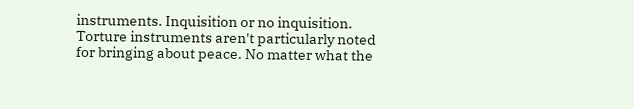instruments. Inquisition or no inquisition. Torture instruments aren't particularly noted for bringing about peace. No matter what the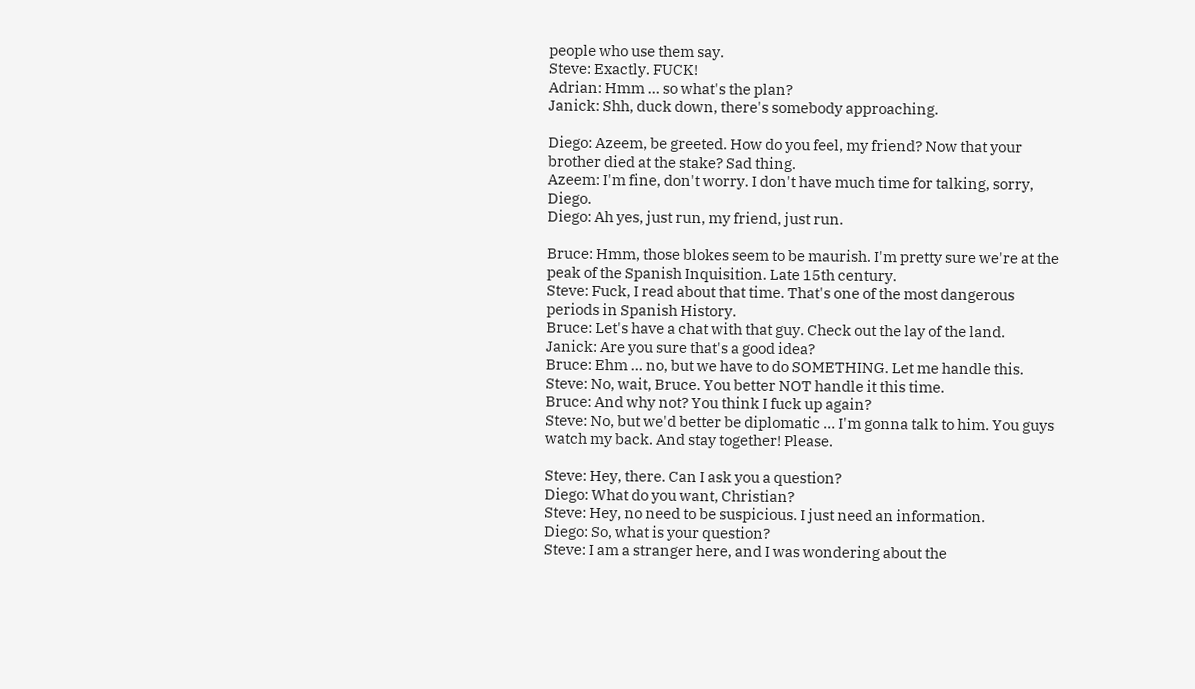people who use them say.
Steve: Exactly. FUCK!
Adrian: Hmm … so what's the plan?
Janick: Shh, duck down, there's somebody approaching.

Diego: Azeem, be greeted. How do you feel, my friend? Now that your brother died at the stake? Sad thing.
Azeem: I'm fine, don't worry. I don't have much time for talking, sorry, Diego.
Diego: Ah yes, just run, my friend, just run.

Bruce: Hmm, those blokes seem to be maurish. I'm pretty sure we're at the peak of the Spanish Inquisition. Late 15th century.
Steve: Fuck, I read about that time. That's one of the most dangerous periods in Spanish History.
Bruce: Let's have a chat with that guy. Check out the lay of the land.
Janick: Are you sure that's a good idea?
Bruce: Ehm … no, but we have to do SOMETHING. Let me handle this.
Steve: No, wait, Bruce. You better NOT handle it this time.
Bruce: And why not? You think I fuck up again?
Steve: No, but we'd better be diplomatic … I'm gonna talk to him. You guys watch my back. And stay together! Please.

Steve: Hey, there. Can I ask you a question?
Diego: What do you want, Christian?
Steve: Hey, no need to be suspicious. I just need an information.
Diego: So, what is your question?
Steve: I am a stranger here, and I was wondering about the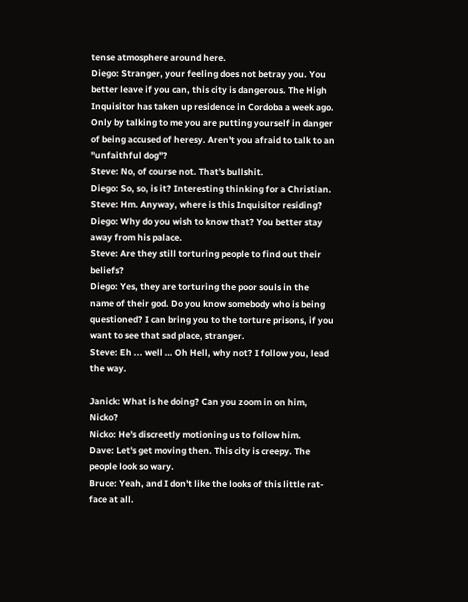tense atmosphere around here.
Diego: Stranger, your feeling does not betray you. You better leave if you can, this city is dangerous. The High Inquisitor has taken up residence in Cordoba a week ago. Only by talking to me you are putting yourself in danger of being accused of heresy. Aren't you afraid to talk to an "unfaithful dog"?
Steve: No, of course not. That's bullshit.
Diego: So, so, is it? Interesting thinking for a Christian.
Steve: Hm. Anyway, where is this Inquisitor residing?
Diego: Why do you wish to know that? You better stay away from his palace.
Steve: Are they still torturing people to find out their beliefs?
Diego: Yes, they are torturing the poor souls in the name of their god. Do you know somebody who is being questioned? I can bring you to the torture prisons, if you want to see that sad place, stranger.
Steve: Eh ... well … Oh Hell, why not? I follow you, lead the way.

Janick: What is he doing? Can you zoom in on him, Nicko?
Nicko: He's discreetly motioning us to follow him.
Dave: Let's get moving then. This city is creepy. The people look so wary.
Bruce: Yeah, and I don't like the looks of this little rat-face at all.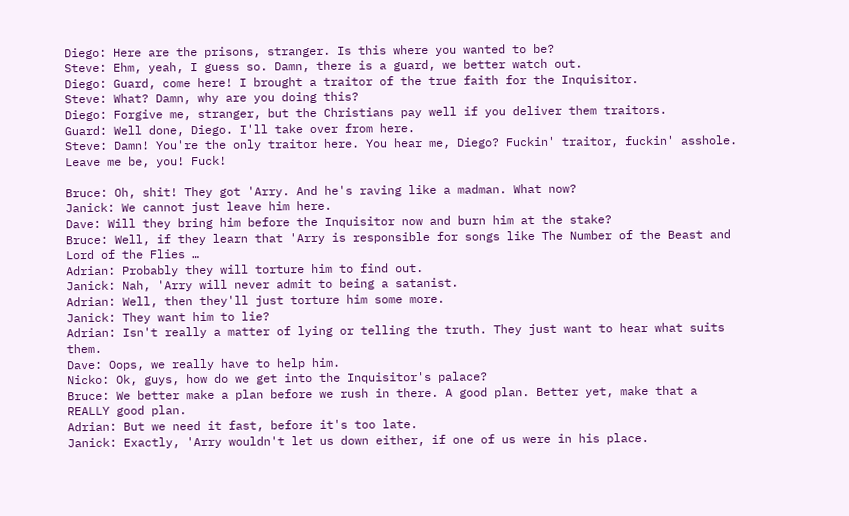Diego: Here are the prisons, stranger. Is this where you wanted to be?
Steve: Ehm, yeah, I guess so. Damn, there is a guard, we better watch out.
Diego: Guard, come here! I brought a traitor of the true faith for the Inquisitor.
Steve: What? Damn, why are you doing this?
Diego: Forgive me, stranger, but the Christians pay well if you deliver them traitors.
Guard: Well done, Diego. I'll take over from here.
Steve: Damn! You're the only traitor here. You hear me, Diego? Fuckin' traitor, fuckin' asshole. Leave me be, you! Fuck!

Bruce: Oh, shit! They got 'Arry. And he's raving like a madman. What now?
Janick: We cannot just leave him here.
Dave: Will they bring him before the Inquisitor now and burn him at the stake?
Bruce: Well, if they learn that 'Arry is responsible for songs like The Number of the Beast and Lord of the Flies …
Adrian: Probably they will torture him to find out.
Janick: Nah, 'Arry will never admit to being a satanist.
Adrian: Well, then they'll just torture him some more.
Janick: They want him to lie?
Adrian: Isn't really a matter of lying or telling the truth. They just want to hear what suits them.
Dave: Oops, we really have to help him.
Nicko: Ok, guys, how do we get into the Inquisitor's palace?
Bruce: We better make a plan before we rush in there. A good plan. Better yet, make that a REALLY good plan.
Adrian: But we need it fast, before it's too late.
Janick: Exactly, 'Arry wouldn't let us down either, if one of us were in his place.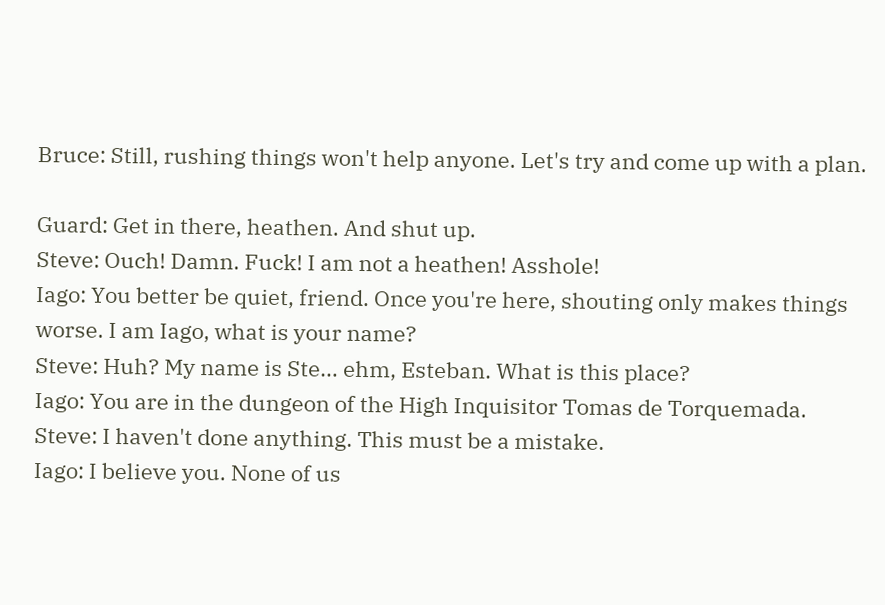Bruce: Still, rushing things won't help anyone. Let's try and come up with a plan.

Guard: Get in there, heathen. And shut up.
Steve: Ouch! Damn. Fuck! I am not a heathen! Asshole!
Iago: You better be quiet, friend. Once you're here, shouting only makes things worse. I am Iago, what is your name?
Steve: Huh? My name is Ste… ehm, Esteban. What is this place?
Iago: You are in the dungeon of the High Inquisitor Tomas de Torquemada.
Steve: I haven't done anything. This must be a mistake.
Iago: I believe you. None of us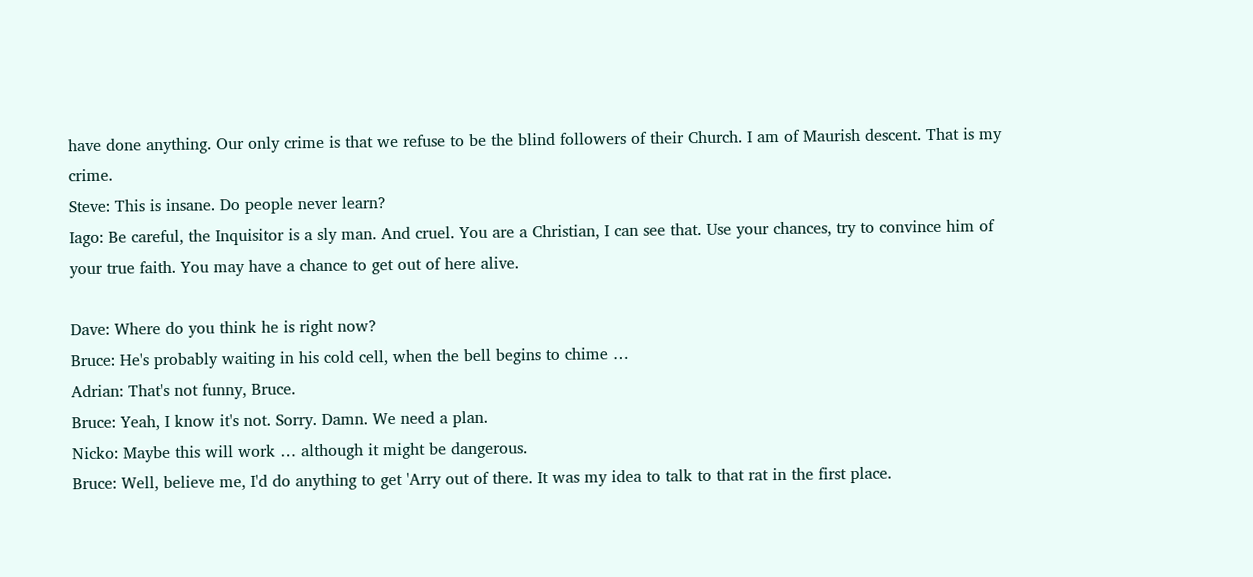have done anything. Our only crime is that we refuse to be the blind followers of their Church. I am of Maurish descent. That is my crime.
Steve: This is insane. Do people never learn?
Iago: Be careful, the Inquisitor is a sly man. And cruel. You are a Christian, I can see that. Use your chances, try to convince him of your true faith. You may have a chance to get out of here alive.

Dave: Where do you think he is right now?
Bruce: He's probably waiting in his cold cell, when the bell begins to chime …
Adrian: That's not funny, Bruce.
Bruce: Yeah, I know it's not. Sorry. Damn. We need a plan.
Nicko: Maybe this will work … although it might be dangerous.
Bruce: Well, believe me, I'd do anything to get 'Arry out of there. It was my idea to talk to that rat in the first place.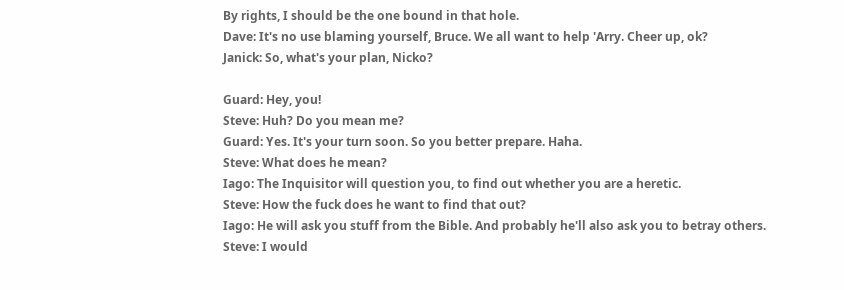By rights, I should be the one bound in that hole.
Dave: It's no use blaming yourself, Bruce. We all want to help 'Arry. Cheer up, ok?
Janick: So, what's your plan, Nicko?

Guard: Hey, you!
Steve: Huh? Do you mean me?
Guard: Yes. It's your turn soon. So you better prepare. Haha.
Steve: What does he mean?
Iago: The Inquisitor will question you, to find out whether you are a heretic.
Steve: How the fuck does he want to find that out?
Iago: He will ask you stuff from the Bible. And probably he'll also ask you to betray others.
Steve: I would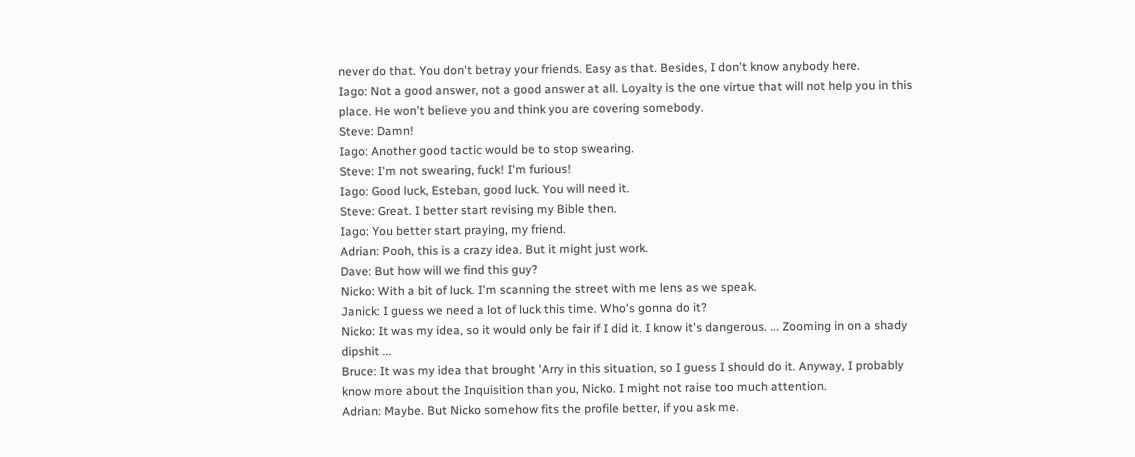never do that. You don't betray your friends. Easy as that. Besides, I don't know anybody here.
Iago: Not a good answer, not a good answer at all. Loyalty is the one virtue that will not help you in this place. He won't believe you and think you are covering somebody.
Steve: Damn!
Iago: Another good tactic would be to stop swearing.
Steve: I'm not swearing, fuck! I'm furious!
Iago: Good luck, Esteban, good luck. You will need it.
Steve: Great. I better start revising my Bible then.
Iago: You better start praying, my friend.
Adrian: Pooh, this is a crazy idea. But it might just work.
Dave: But how will we find this guy?
Nicko: With a bit of luck. I'm scanning the street with me lens as we speak.
Janick: I guess we need a lot of luck this time. Who's gonna do it?
Nicko: It was my idea, so it would only be fair if I did it. I know it's dangerous. ... Zooming in on a shady dipshit ...
Bruce: It was my idea that brought 'Arry in this situation, so I guess I should do it. Anyway, I probably know more about the Inquisition than you, Nicko. I might not raise too much attention.
Adrian: Maybe. But Nicko somehow fits the profile better, if you ask me.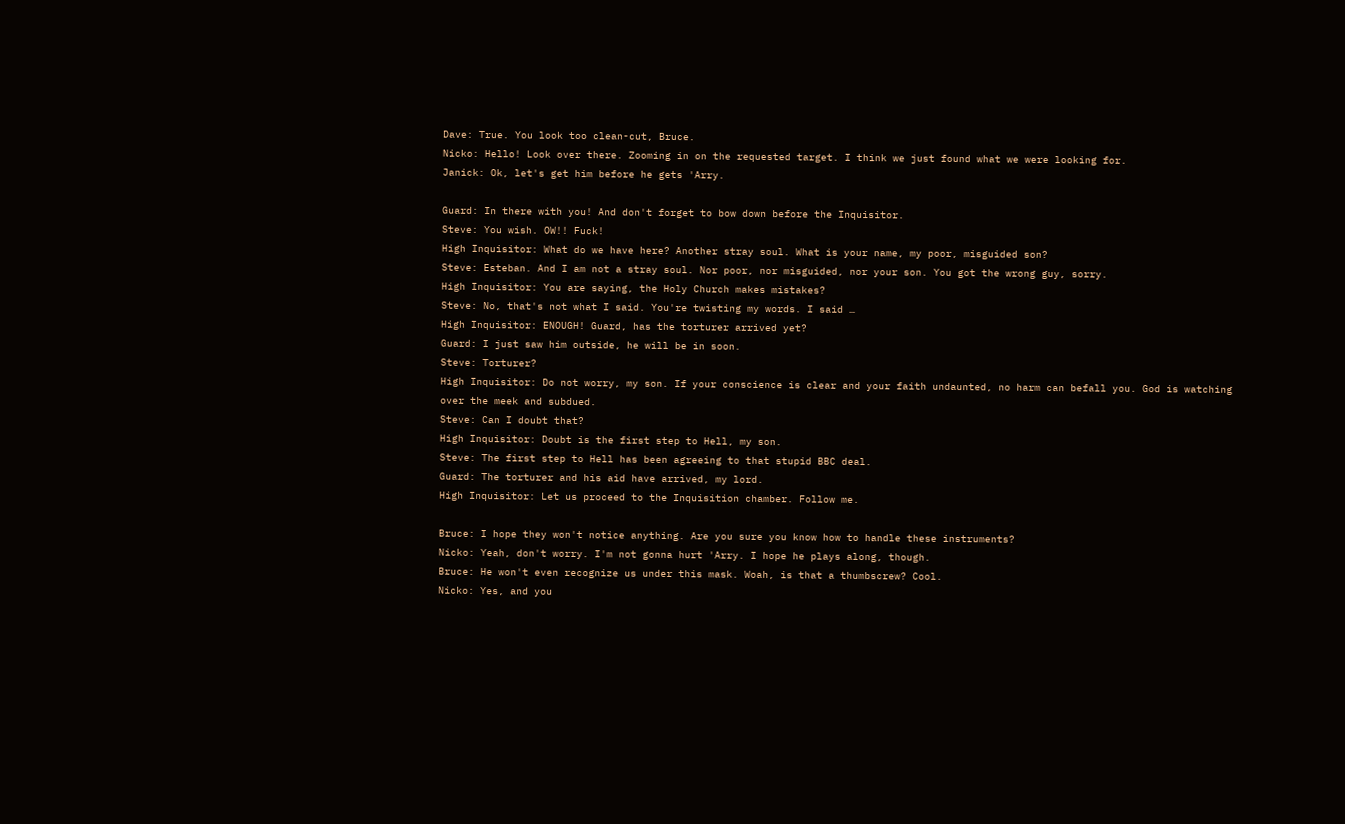Dave: True. You look too clean-cut, Bruce.
Nicko: Hello! Look over there. Zooming in on the requested target. I think we just found what we were looking for.
Janick: Ok, let's get him before he gets 'Arry.

Guard: In there with you! And don't forget to bow down before the Inquisitor.
Steve: You wish. OW!! Fuck!
High Inquisitor: What do we have here? Another stray soul. What is your name, my poor, misguided son?
Steve: Esteban. And I am not a stray soul. Nor poor, nor misguided, nor your son. You got the wrong guy, sorry.
High Inquisitor: You are saying, the Holy Church makes mistakes?
Steve: No, that's not what I said. You're twisting my words. I said …
High Inquisitor: ENOUGH! Guard, has the torturer arrived yet?
Guard: I just saw him outside, he will be in soon.
Steve: Torturer?
High Inquisitor: Do not worry, my son. If your conscience is clear and your faith undaunted, no harm can befall you. God is watching over the meek and subdued.
Steve: Can I doubt that?
High Inquisitor: Doubt is the first step to Hell, my son.
Steve: The first step to Hell has been agreeing to that stupid BBC deal.
Guard: The torturer and his aid have arrived, my lord.
High Inquisitor: Let us proceed to the Inquisition chamber. Follow me.

Bruce: I hope they won't notice anything. Are you sure you know how to handle these instruments?
Nicko: Yeah, don't worry. I'm not gonna hurt 'Arry. I hope he plays along, though.
Bruce: He won't even recognize us under this mask. Woah, is that a thumbscrew? Cool.
Nicko: Yes, and you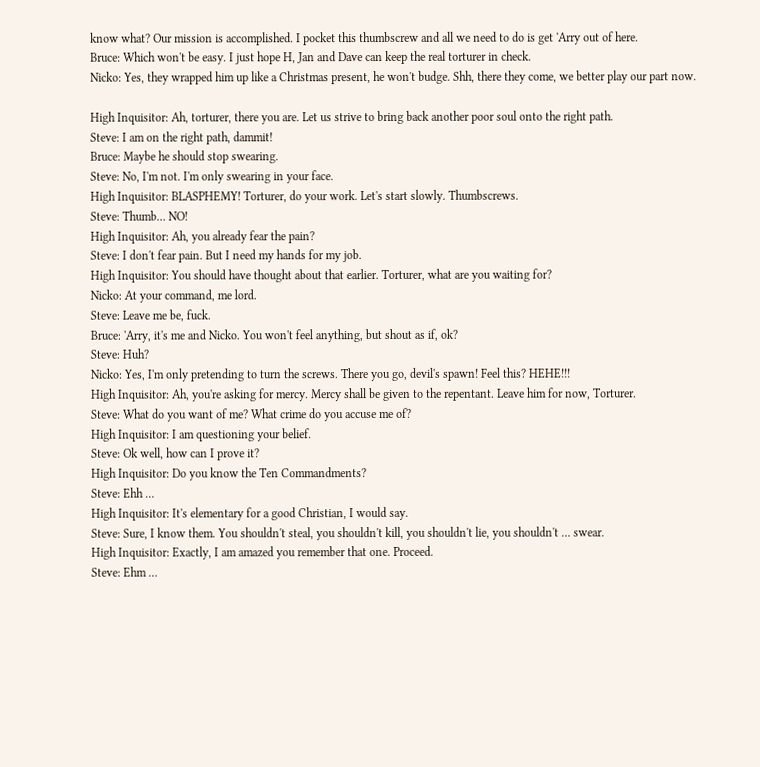know what? Our mission is accomplished. I pocket this thumbscrew and all we need to do is get 'Arry out of here.
Bruce: Which won't be easy. I just hope H, Jan and Dave can keep the real torturer in check.
Nicko: Yes, they wrapped him up like a Christmas present, he won't budge. Shh, there they come, we better play our part now.

High Inquisitor: Ah, torturer, there you are. Let us strive to bring back another poor soul onto the right path.
Steve: I am on the right path, dammit!
Bruce: Maybe he should stop swearing.
Steve: No, I'm not. I'm only swearing in your face.
High Inquisitor: BLASPHEMY! Torturer, do your work. Let's start slowly. Thumbscrews.
Steve: Thumb… NO!
High Inquisitor: Ah, you already fear the pain?
Steve: I don't fear pain. But I need my hands for my job.
High Inquisitor: You should have thought about that earlier. Torturer, what are you waiting for?
Nicko: At your command, me lord.
Steve: Leave me be, fuck.
Bruce: 'Arry, it's me and Nicko. You won't feel anything, but shout as if, ok?
Steve: Huh?
Nicko: Yes, I'm only pretending to turn the screws. There you go, devil's spawn! Feel this? HEHE!!!
High Inquisitor: Ah, you're asking for mercy. Mercy shall be given to the repentant. Leave him for now, Torturer.
Steve: What do you want of me? What crime do you accuse me of?
High Inquisitor: I am questioning your belief.
Steve: Ok well, how can I prove it?
High Inquisitor: Do you know the Ten Commandments?
Steve: Ehh …
High Inquisitor: It's elementary for a good Christian, I would say.
Steve: Sure, I know them. You shouldn't steal, you shouldn't kill, you shouldn't lie, you shouldn't … swear.
High Inquisitor: Exactly, I am amazed you remember that one. Proceed.
Steve: Ehm …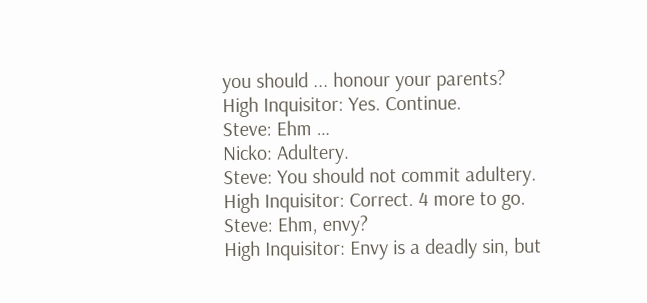you should ... honour your parents?
High Inquisitor: Yes. Continue.
Steve: Ehm …
Nicko: Adultery.
Steve: You should not commit adultery.
High Inquisitor: Correct. 4 more to go.
Steve: Ehm, envy?
High Inquisitor: Envy is a deadly sin, but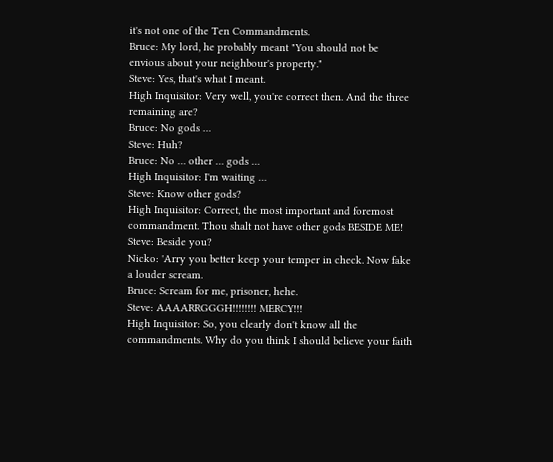it's not one of the Ten Commandments.
Bruce: My lord, he probably meant "You should not be envious about your neighbour's property."
Steve: Yes, that's what I meant.
High Inquisitor: Very well, you're correct then. And the three remaining are?
Bruce: No gods …
Steve: Huh?
Bruce: No … other … gods …
High Inquisitor: I'm waiting …
Steve: Know other gods?
High Inquisitor: Correct, the most important and foremost commandment. Thou shalt not have other gods BESIDE ME!
Steve: Beside you?
Nicko: 'Arry you better keep your temper in check. Now fake a louder scream.
Bruce: Scream for me, prisoner, hehe.
Steve: AAAARRGGGH!!!!!!!! MERCY!!!
High Inquisitor: So, you clearly don't know all the commandments. Why do you think I should believe your faith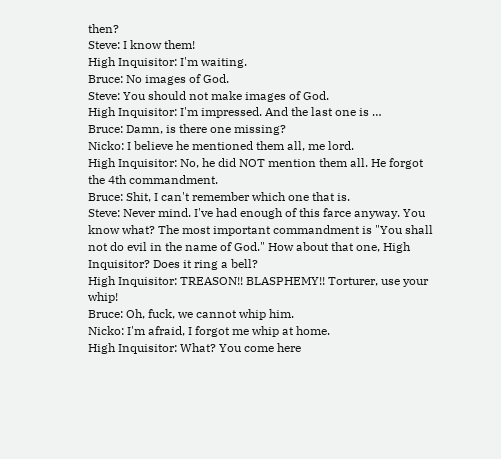then?
Steve: I know them!
High Inquisitor: I'm waiting.
Bruce: No images of God.
Steve: You should not make images of God.
High Inquisitor: I'm impressed. And the last one is …
Bruce: Damn, is there one missing?
Nicko: I believe he mentioned them all, me lord.
High Inquisitor: No, he did NOT mention them all. He forgot the 4th commandment.
Bruce: Shit, I can't remember which one that is.
Steve: Never mind. I've had enough of this farce anyway. You know what? The most important commandment is "You shall not do evil in the name of God." How about that one, High Inquisitor? Does it ring a bell?
High Inquisitor: TREASON!! BLASPHEMY!! Torturer, use your whip!
Bruce: Oh, fuck, we cannot whip him.
Nicko: I'm afraid, I forgot me whip at home.
High Inquisitor: What? You come here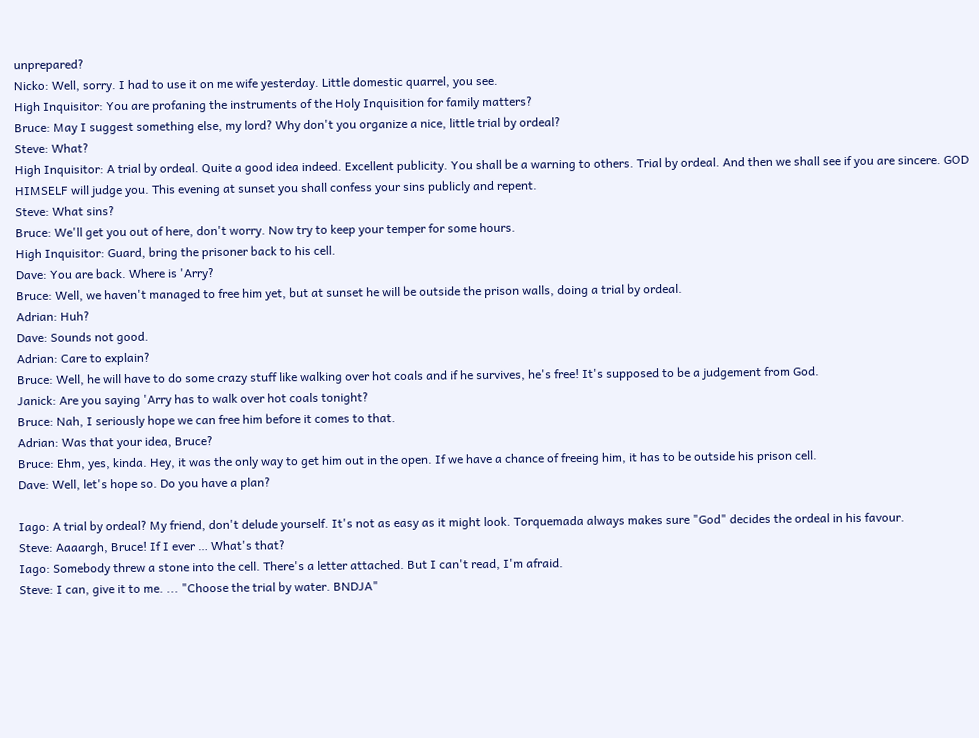unprepared?
Nicko: Well, sorry. I had to use it on me wife yesterday. Little domestic quarrel, you see.
High Inquisitor: You are profaning the instruments of the Holy Inquisition for family matters?
Bruce: May I suggest something else, my lord? Why don't you organize a nice, little trial by ordeal?
Steve: What?
High Inquisitor: A trial by ordeal. Quite a good idea indeed. Excellent publicity. You shall be a warning to others. Trial by ordeal. And then we shall see if you are sincere. GOD HIMSELF will judge you. This evening at sunset you shall confess your sins publicly and repent.
Steve: What sins?
Bruce: We'll get you out of here, don't worry. Now try to keep your temper for some hours.
High Inquisitor: Guard, bring the prisoner back to his cell.
Dave: You are back. Where is 'Arry?
Bruce: Well, we haven't managed to free him yet, but at sunset he will be outside the prison walls, doing a trial by ordeal.
Adrian: Huh?
Dave: Sounds not good.
Adrian: Care to explain?
Bruce: Well, he will have to do some crazy stuff like walking over hot coals and if he survives, he's free! It's supposed to be a judgement from God.
Janick: Are you saying 'Arry has to walk over hot coals tonight?
Bruce: Nah, I seriously hope we can free him before it comes to that.
Adrian: Was that your idea, Bruce?
Bruce: Ehm, yes, kinda. Hey, it was the only way to get him out in the open. If we have a chance of freeing him, it has to be outside his prison cell.
Dave: Well, let's hope so. Do you have a plan?

Iago: A trial by ordeal? My friend, don't delude yourself. It's not as easy as it might look. Torquemada always makes sure "God" decides the ordeal in his favour.
Steve: Aaaargh, Bruce! If I ever … What's that?
Iago: Somebody threw a stone into the cell. There's a letter attached. But I can't read, I'm afraid.
Steve: I can, give it to me. ... "Choose the trial by water. BNDJA"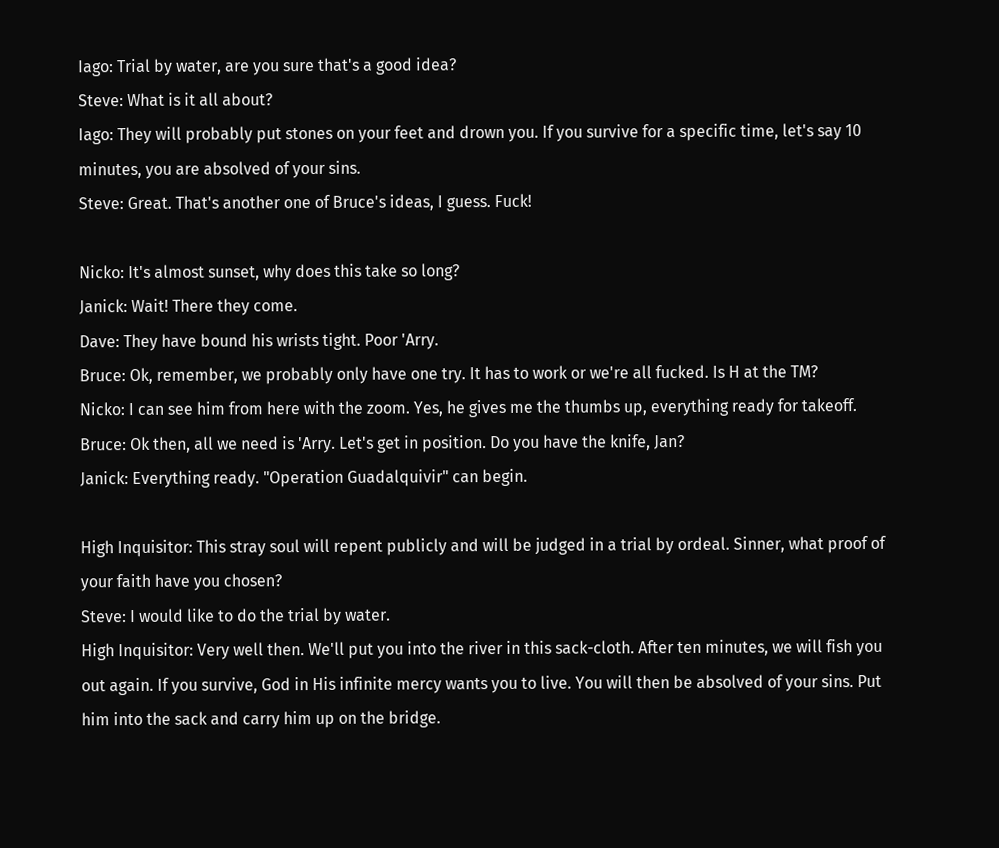Iago: Trial by water, are you sure that's a good idea?
Steve: What is it all about?
Iago: They will probably put stones on your feet and drown you. If you survive for a specific time, let's say 10 minutes, you are absolved of your sins.
Steve: Great. That's another one of Bruce's ideas, I guess. Fuck!

Nicko: It's almost sunset, why does this take so long?
Janick: Wait! There they come.
Dave: They have bound his wrists tight. Poor 'Arry.
Bruce: Ok, remember, we probably only have one try. It has to work or we're all fucked. Is H at the TM?
Nicko: I can see him from here with the zoom. Yes, he gives me the thumbs up, everything ready for takeoff.
Bruce: Ok then, all we need is 'Arry. Let's get in position. Do you have the knife, Jan?
Janick: Everything ready. "Operation Guadalquivir" can begin.

High Inquisitor: This stray soul will repent publicly and will be judged in a trial by ordeal. Sinner, what proof of your faith have you chosen?
Steve: I would like to do the trial by water.
High Inquisitor: Very well then. We'll put you into the river in this sack-cloth. After ten minutes, we will fish you out again. If you survive, God in His infinite mercy wants you to live. You will then be absolved of your sins. Put him into the sack and carry him up on the bridge.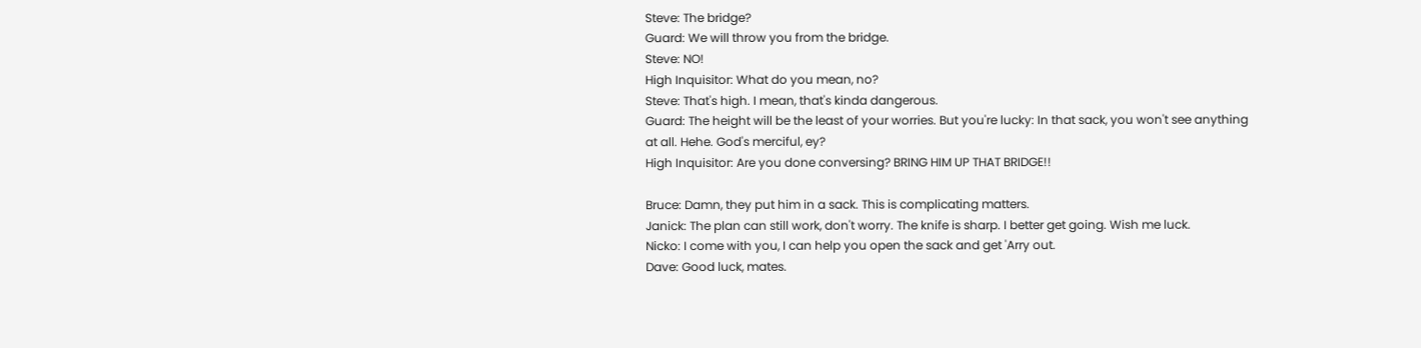Steve: The bridge?
Guard: We will throw you from the bridge.
Steve: NO!
High Inquisitor: What do you mean, no?
Steve: That's high. I mean, that's kinda dangerous.
Guard: The height will be the least of your worries. But you're lucky: In that sack, you won't see anything at all. Hehe. God's merciful, ey?
High Inquisitor: Are you done conversing? BRING HIM UP THAT BRIDGE!!

Bruce: Damn, they put him in a sack. This is complicating matters.
Janick: The plan can still work, don't worry. The knife is sharp. I better get going. Wish me luck.
Nicko: I come with you, I can help you open the sack and get 'Arry out.
Dave: Good luck, mates.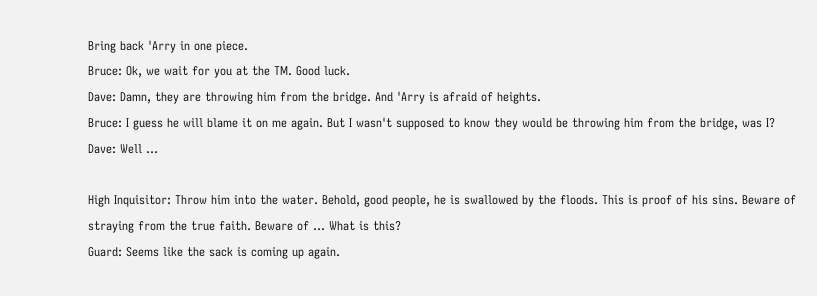Bring back 'Arry in one piece.
Bruce: Ok, we wait for you at the TM. Good luck.
Dave: Damn, they are throwing him from the bridge. And 'Arry is afraid of heights.
Bruce: I guess he will blame it on me again. But I wasn't supposed to know they would be throwing him from the bridge, was I?
Dave: Well …

High Inquisitor: Throw him into the water. Behold, good people, he is swallowed by the floods. This is proof of his sins. Beware of straying from the true faith. Beware of … What is this?
Guard: Seems like the sack is coming up again.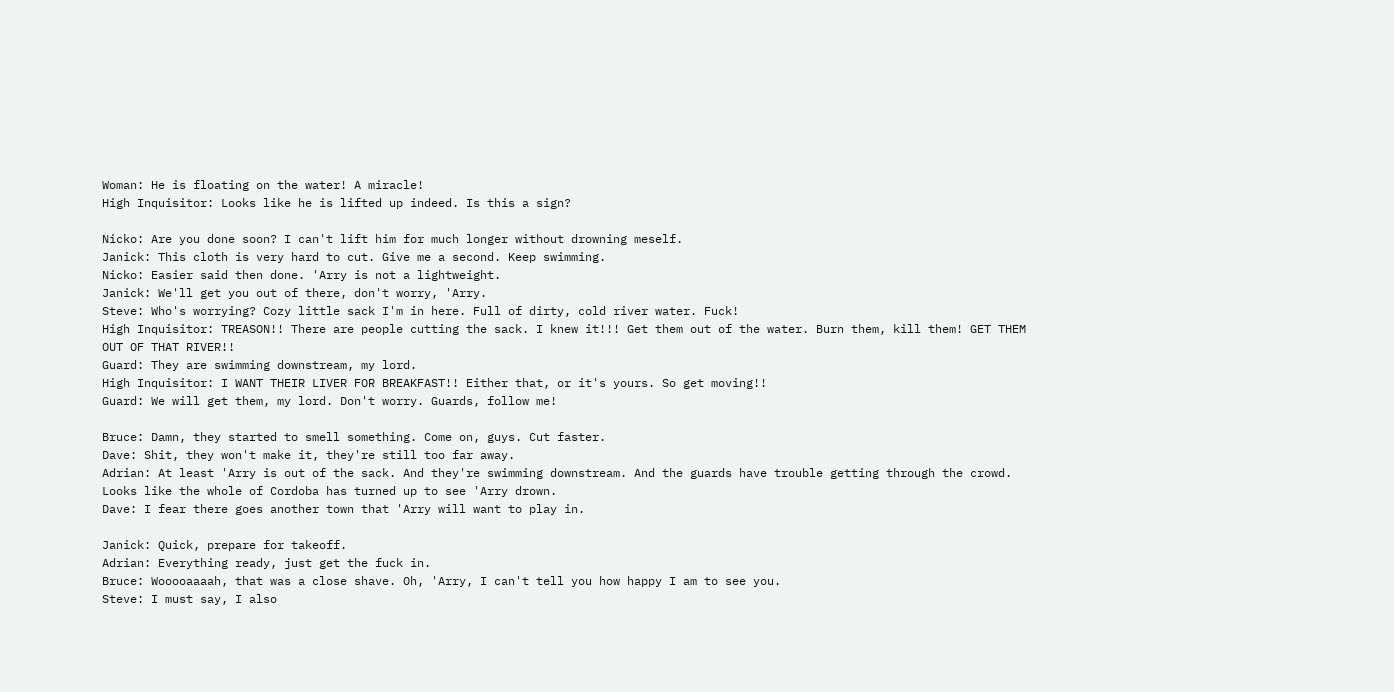Woman: He is floating on the water! A miracle!
High Inquisitor: Looks like he is lifted up indeed. Is this a sign?

Nicko: Are you done soon? I can't lift him for much longer without drowning meself.
Janick: This cloth is very hard to cut. Give me a second. Keep swimming.
Nicko: Easier said then done. 'Arry is not a lightweight.
Janick: We'll get you out of there, don't worry, 'Arry.
Steve: Who's worrying? Cozy little sack I'm in here. Full of dirty, cold river water. Fuck!
High Inquisitor: TREASON!! There are people cutting the sack. I knew it!!! Get them out of the water. Burn them, kill them! GET THEM OUT OF THAT RIVER!!
Guard: They are swimming downstream, my lord.
High Inquisitor: I WANT THEIR LIVER FOR BREAKFAST!! Either that, or it's yours. So get moving!!
Guard: We will get them, my lord. Don't worry. Guards, follow me!

Bruce: Damn, they started to smell something. Come on, guys. Cut faster.
Dave: Shit, they won't make it, they're still too far away.
Adrian: At least 'Arry is out of the sack. And they're swimming downstream. And the guards have trouble getting through the crowd. Looks like the whole of Cordoba has turned up to see 'Arry drown.
Dave: I fear there goes another town that 'Arry will want to play in.

Janick: Quick, prepare for takeoff.
Adrian: Everything ready, just get the fuck in.
Bruce: Wooooaaaah, that was a close shave. Oh, 'Arry, I can't tell you how happy I am to see you.
Steve: I must say, I also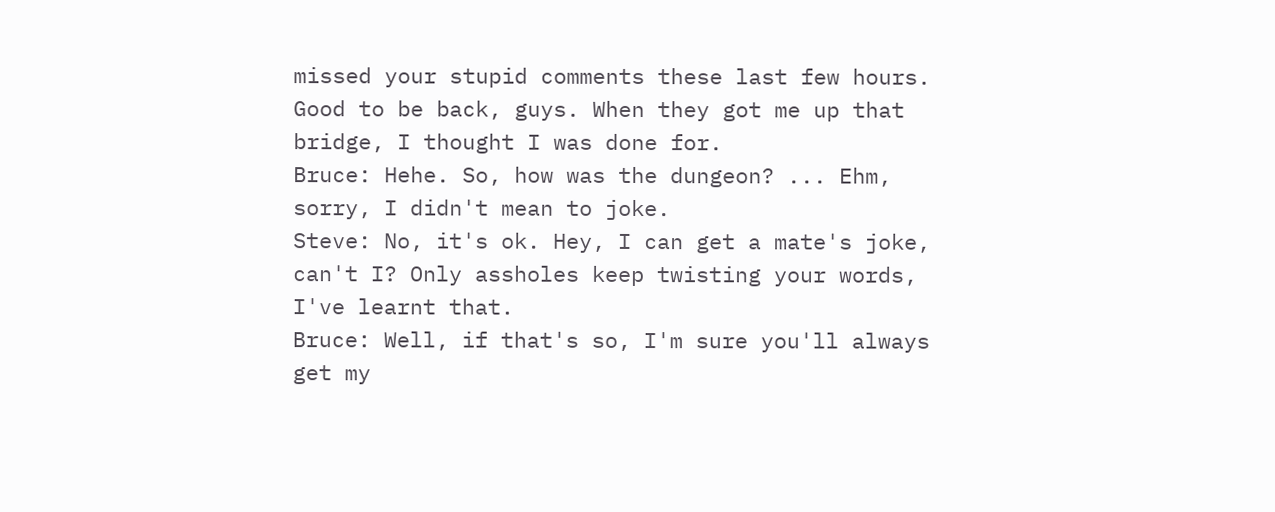missed your stupid comments these last few hours. Good to be back, guys. When they got me up that bridge, I thought I was done for.
Bruce: Hehe. So, how was the dungeon? ... Ehm, sorry, I didn't mean to joke.
Steve: No, it's ok. Hey, I can get a mate's joke, can't I? Only assholes keep twisting your words, I've learnt that.
Bruce: Well, if that's so, I'm sure you'll always get my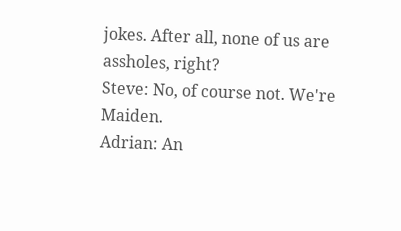jokes. After all, none of us are assholes, right?
Steve: No, of course not. We're Maiden.
Adrian: An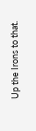Up the Irons to that.